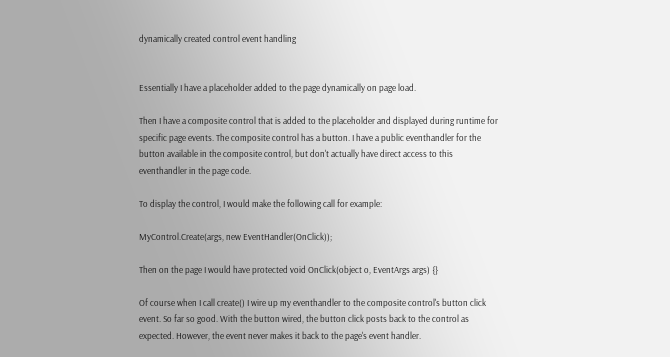dynamically created control event handling


Essentially I have a placeholder added to the page dynamically on page load.

Then I have a composite control that is added to the placeholder and displayed during runtime for specific page events. The composite control has a button. I have a public eventhandler for the button available in the composite control, but don't actually have direct access to this eventhandler in the page code.

To display the control, I would make the following call for example:

MyControl.Create(args, new EventHandler(OnClick));

Then on the page I would have protected void OnClick(object o, EventArgs args) {}

Of course when I call create() I wire up my eventhandler to the composite control's button click event. So far so good. With the button wired, the button click posts back to the control as expected. However, the event never makes it back to the page's event handler.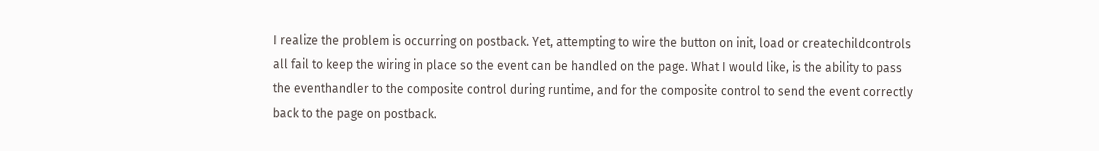I realize the problem is occurring on postback. Yet, attempting to wire the button on init, load or createchildcontrols all fail to keep the wiring in place so the event can be handled on the page. What I would like, is the ability to pass the eventhandler to the composite control during runtime, and for the composite control to send the event correctly back to the page on postback.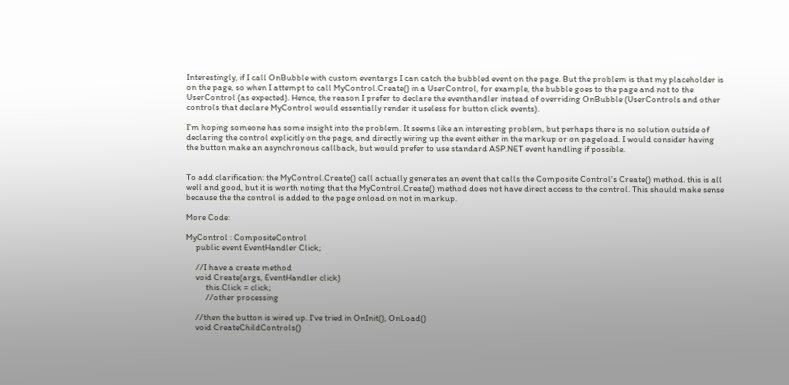Interestingly, if I call OnBubble with custom eventargs I can catch the bubbled event on the page. But the problem is that my placeholder is on the page, so when I attempt to call MyControl.Create() in a UserControl, for example, the bubble goes to the page and not to the UserControl (as expected). Hence, the reason I prefer to declare the eventhandler instead of overriding OnBubble (UserControls and other controls that declare MyControl would essentially render it useless for button click events).

I'm hoping someone has some insight into the problem. It seems like an interesting problem, but perhaps there is no solution outside of declaring the control explicitly on the page, and directly wiring up the event either in the markup or on pageload. I would consider having the button make an asynchronous callback, but would prefer to use standard ASP.NET event handling if possible.


To add clarification: the MyControl.Create() call actually generates an event that calls the Composite Control's Create() method. this is all well and good, but it is worth noting that the MyControl.Create() method does not have direct access to the control. This should make sense because the the control is added to the page onload on not in markup.

More Code:

MyControl : CompositeControl
     public event EventHandler Click;

     //I have a create method
     void Create(args, EventHandler click)
          this.Click = click;
          //other processing

     //then the button is wired up. I've tried in OnInit(), OnLoad()
     void CreateChildControls()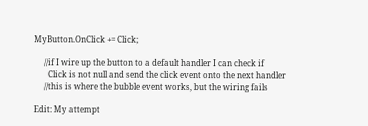MyButton.OnClick += Click;

     //if I wire up the button to a default handler I can check if
       Click is not null and send the click event onto the next handler
     //this is where the bubble event works, but the wiring fails

Edit: My attempt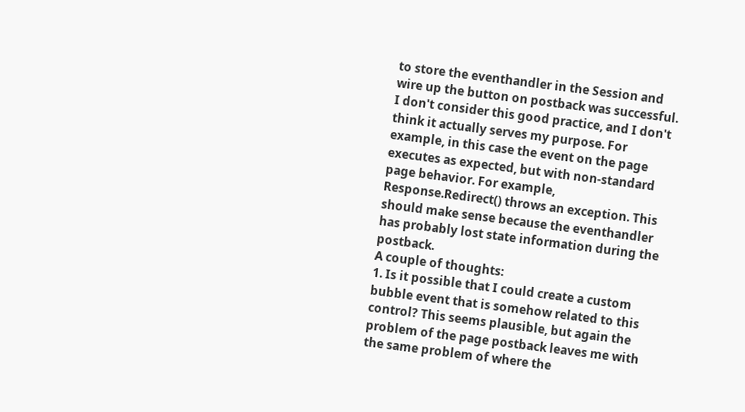to store the eventhandler in the Session and wire up the button on postback was successful. I don't consider this good practice, and I don't think it actually serves my purpose. For example, in this case the event on the page executes as expected, but with non-standard page behavior. For example, Response.Redirect() throws an exception. This should make sense because the eventhandler has probably lost state information during the postback.
A couple of thoughts:
1. Is it possible that I could create a custom bubble event that is somehow related to this control? This seems plausible, but again the problem of the page postback leaves me with the same problem of where the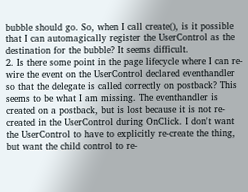bubble should go. So, when I call create(), is it possible that I can automagically register the UserControl as the destination for the bubble? It seems difficult.
2. Is there some point in the page lifecycle where I can re-wire the event on the UserControl declared eventhandler so that the delegate is called correctly on postback? This seems to be what I am missing. The eventhandler is created on a postback, but is lost because it is not re-created in the UserControl during OnClick. I don't want the UserControl to have to explicitly re-create the thing, but want the child control to re-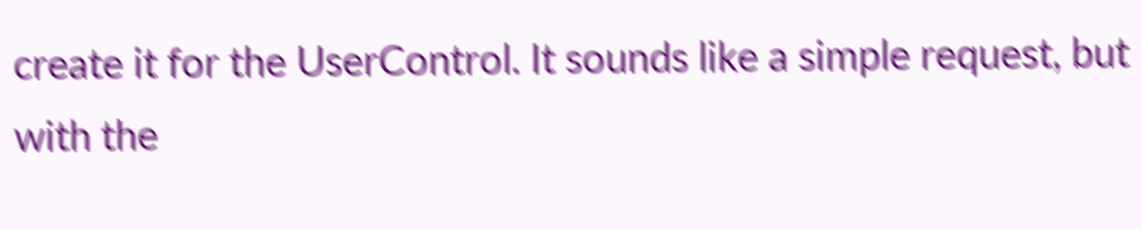create it for the UserControl. It sounds like a simple request, but with the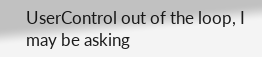UserControl out of the loop, I may be asking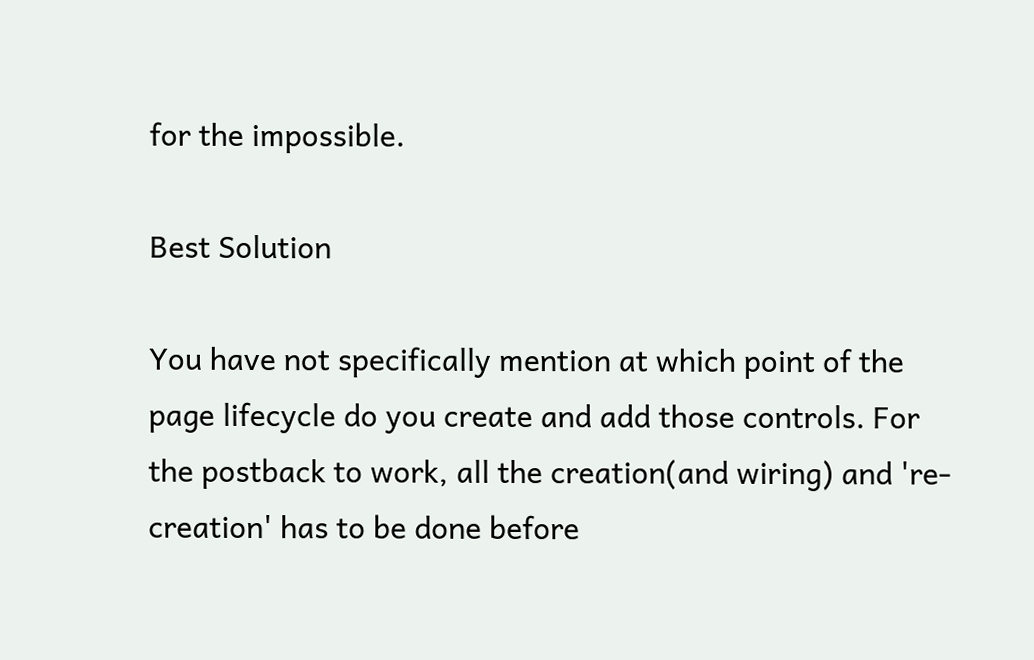for the impossible.

Best Solution

You have not specifically mention at which point of the page lifecycle do you create and add those controls. For the postback to work, all the creation(and wiring) and 're-creation' has to be done before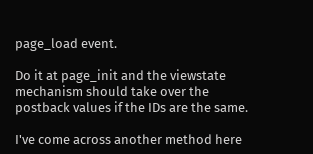page_load event.

Do it at page_init and the viewstate mechanism should take over the postback values if the IDs are the same.

I've come across another method here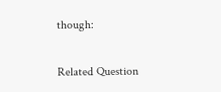though:

Related Question